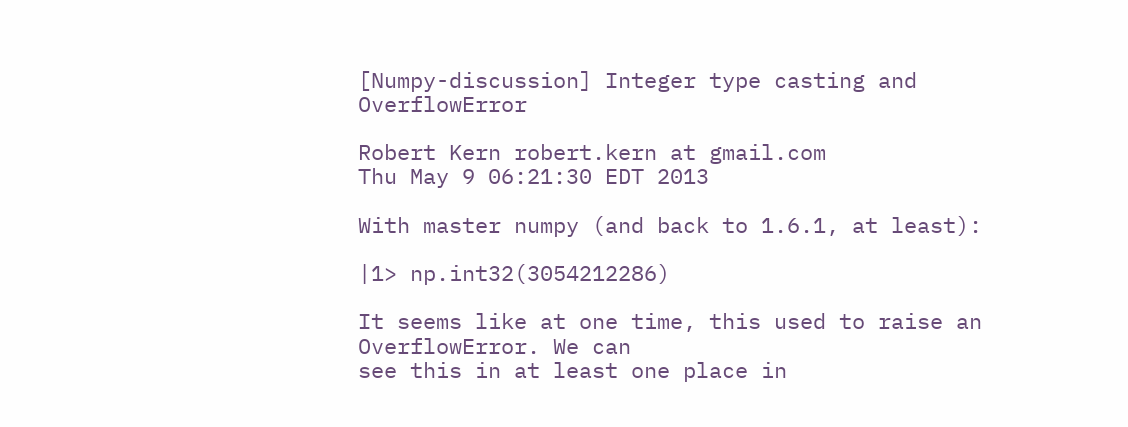[Numpy-discussion] Integer type casting and OverflowError

Robert Kern robert.kern at gmail.com
Thu May 9 06:21:30 EDT 2013

With master numpy (and back to 1.6.1, at least):

|1> np.int32(3054212286)

It seems like at one time, this used to raise an OverflowError. We can
see this in at least one place in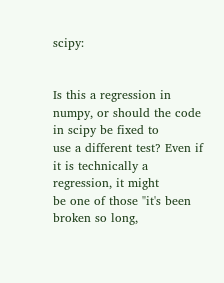scipy:


Is this a regression in numpy, or should the code in scipy be fixed to
use a different test? Even if it is technically a regression, it might
be one of those "it's been broken so long,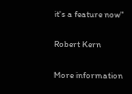it's a feature now"

Robert Kern

More information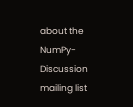about the NumPy-Discussion mailing list